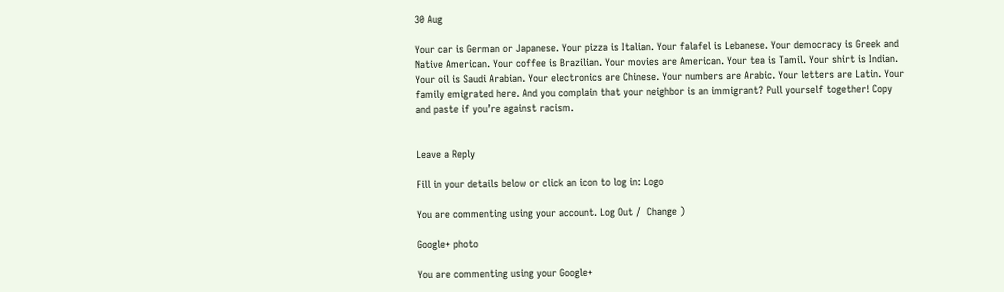30 Aug

Your car is German or Japanese. Your pizza is Italian. Your falafel is Lebanese. Your democracy is Greek and Native American. Your coffee is Brazilian. Your movies are American. Your tea is Tamil. Your shirt is Indian. Your oil is Saudi Arabian. Your electronics are Chinese. Your numbers are Arabic. Your letters are Latin. Your family emigrated here. And you complain that your neighbor is an immigrant? Pull yourself together! Copy and paste if you’re against racism.


Leave a Reply

Fill in your details below or click an icon to log in: Logo

You are commenting using your account. Log Out /  Change )

Google+ photo

You are commenting using your Google+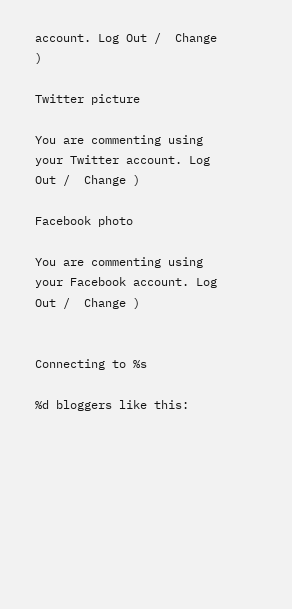account. Log Out /  Change )

Twitter picture

You are commenting using your Twitter account. Log Out /  Change )

Facebook photo

You are commenting using your Facebook account. Log Out /  Change )


Connecting to %s

%d bloggers like this: